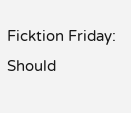Ficktion Friday: Should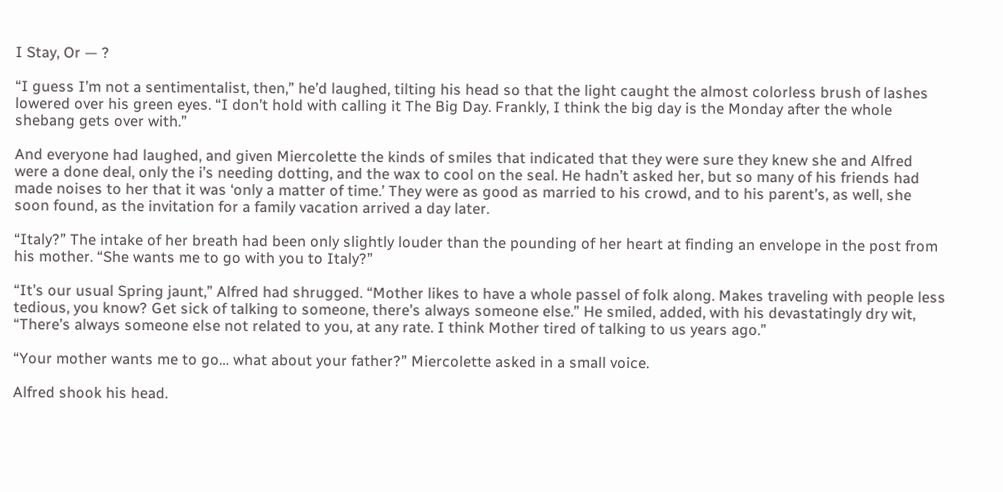I Stay, Or — ?

“I guess I’m not a sentimentalist, then,” he’d laughed, tilting his head so that the light caught the almost colorless brush of lashes lowered over his green eyes. “I don’t hold with calling it The Big Day. Frankly, I think the big day is the Monday after the whole shebang gets over with.”

And everyone had laughed, and given Miercolette the kinds of smiles that indicated that they were sure they knew she and Alfred were a done deal, only the i’s needing dotting, and the wax to cool on the seal. He hadn’t asked her, but so many of his friends had made noises to her that it was ‘only a matter of time.’ They were as good as married to his crowd, and to his parent’s, as well, she soon found, as the invitation for a family vacation arrived a day later.

“Italy?” The intake of her breath had been only slightly louder than the pounding of her heart at finding an envelope in the post from his mother. “She wants me to go with you to Italy?”

“It’s our usual Spring jaunt,” Alfred had shrugged. “Mother likes to have a whole passel of folk along. Makes traveling with people less tedious, you know? Get sick of talking to someone, there’s always someone else.” He smiled, added, with his devastatingly dry wit, “There’s always someone else not related to you, at any rate. I think Mother tired of talking to us years ago.”

“Your mother wants me to go… what about your father?” Miercolette asked in a small voice.

Alfred shook his head.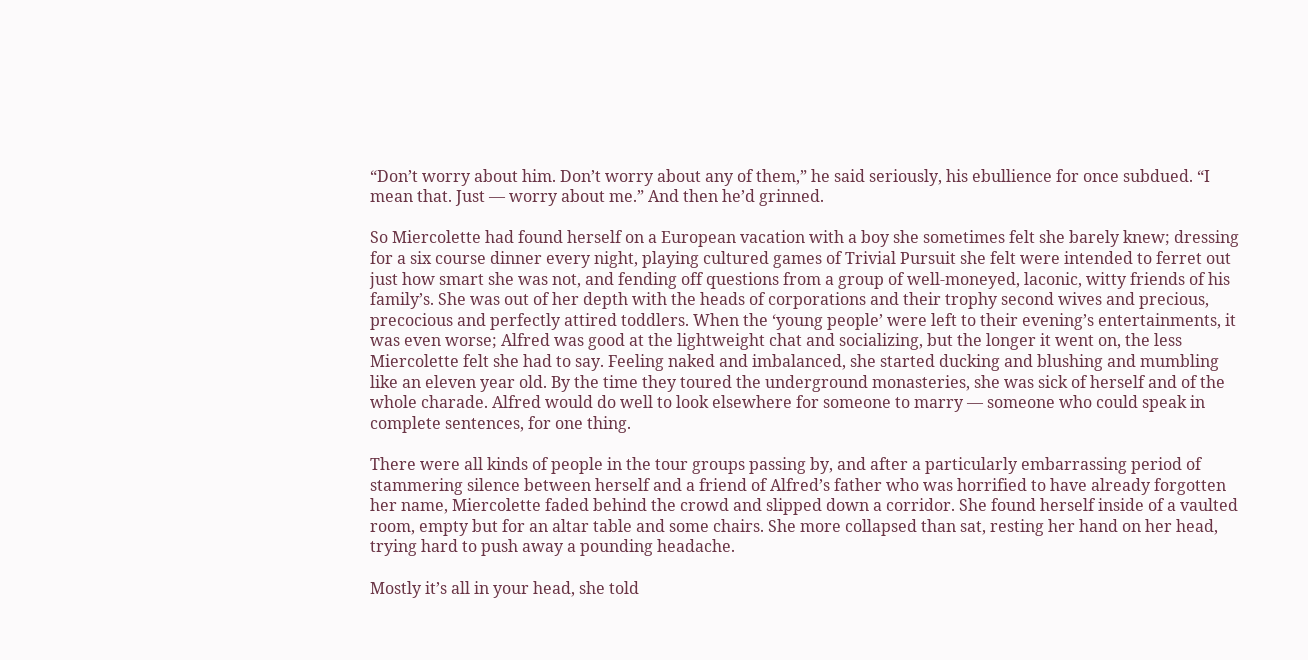“Don’t worry about him. Don’t worry about any of them,” he said seriously, his ebullience for once subdued. “I mean that. Just — worry about me.” And then he’d grinned.

So Miercolette had found herself on a European vacation with a boy she sometimes felt she barely knew; dressing for a six course dinner every night, playing cultured games of Trivial Pursuit she felt were intended to ferret out just how smart she was not, and fending off questions from a group of well-moneyed, laconic, witty friends of his family’s. She was out of her depth with the heads of corporations and their trophy second wives and precious, precocious and perfectly attired toddlers. When the ‘young people’ were left to their evening’s entertainments, it was even worse; Alfred was good at the lightweight chat and socializing, but the longer it went on, the less Miercolette felt she had to say. Feeling naked and imbalanced, she started ducking and blushing and mumbling like an eleven year old. By the time they toured the underground monasteries, she was sick of herself and of the whole charade. Alfred would do well to look elsewhere for someone to marry — someone who could speak in complete sentences, for one thing.

There were all kinds of people in the tour groups passing by, and after a particularly embarrassing period of stammering silence between herself and a friend of Alfred’s father who was horrified to have already forgotten her name, Miercolette faded behind the crowd and slipped down a corridor. She found herself inside of a vaulted room, empty but for an altar table and some chairs. She more collapsed than sat, resting her hand on her head, trying hard to push away a pounding headache.

Mostly it’s all in your head, she told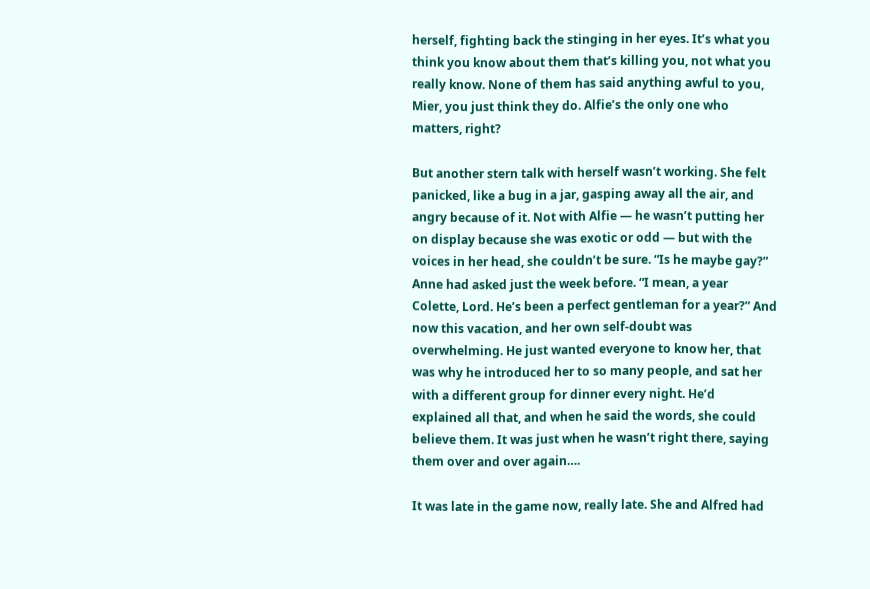herself, fighting back the stinging in her eyes. It’s what you think you know about them that’s killing you, not what you really know. None of them has said anything awful to you, Mier, you just think they do. Alfie’s the only one who matters, right?

But another stern talk with herself wasn’t working. She felt panicked, like a bug in a jar, gasping away all the air, and angry because of it. Not with Alfie — he wasn’t putting her on display because she was exotic or odd — but with the voices in her head, she couldn’t be sure. “Is he maybe gay?” Anne had asked just the week before. “I mean, a year Colette, Lord. He’s been a perfect gentleman for a year?” And now this vacation, and her own self-doubt was overwhelming. He just wanted everyone to know her, that was why he introduced her to so many people, and sat her with a different group for dinner every night. He’d explained all that, and when he said the words, she could believe them. It was just when he wasn’t right there, saying them over and over again….

It was late in the game now, really late. She and Alfred had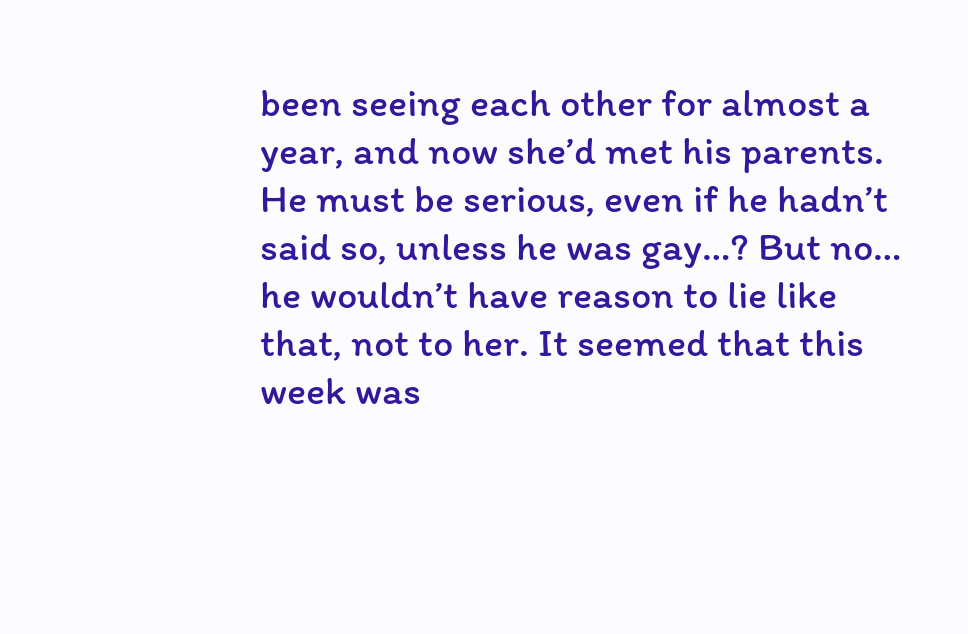been seeing each other for almost a year, and now she’d met his parents. He must be serious, even if he hadn’t said so, unless he was gay…? But no… he wouldn’t have reason to lie like that, not to her. It seemed that this week was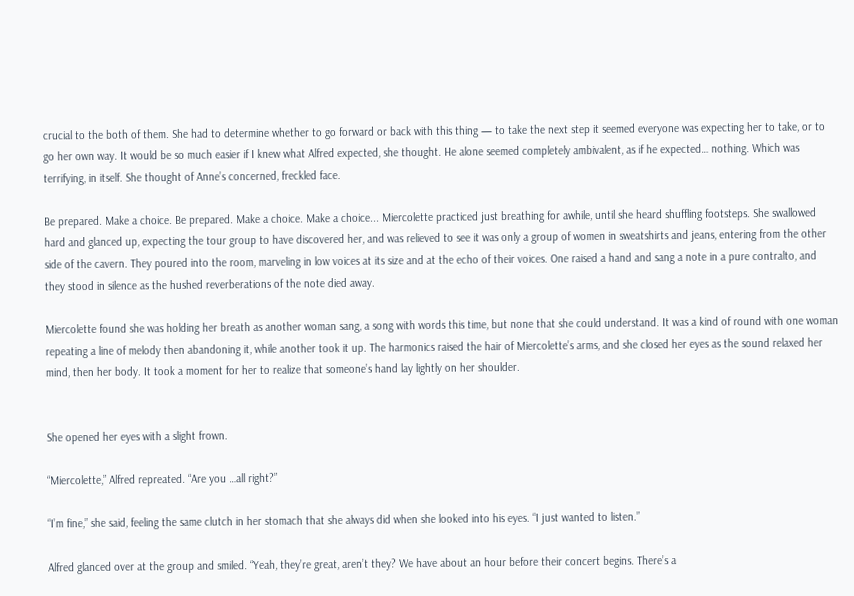crucial to the both of them. She had to determine whether to go forward or back with this thing — to take the next step it seemed everyone was expecting her to take, or to go her own way. It would be so much easier if I knew what Alfred expected, she thought. He alone seemed completely ambivalent, as if he expected… nothing. Which was terrifying, in itself. She thought of Anne’s concerned, freckled face.

Be prepared. Make a choice. Be prepared. Make a choice. Make a choice... Miercolette practiced just breathing for awhile, until she heard shuffling footsteps. She swallowed hard and glanced up, expecting the tour group to have discovered her, and was relieved to see it was only a group of women in sweatshirts and jeans, entering from the other side of the cavern. They poured into the room, marveling in low voices at its size and at the echo of their voices. One raised a hand and sang a note in a pure contralto, and they stood in silence as the hushed reverberations of the note died away.

Miercolette found she was holding her breath as another woman sang, a song with words this time, but none that she could understand. It was a kind of round with one woman repeating a line of melody then abandoning it, while another took it up. The harmonics raised the hair of Miercolette’s arms, and she closed her eyes as the sound relaxed her mind, then her body. It took a moment for her to realize that someone’s hand lay lightly on her shoulder.


She opened her eyes with a slight frown.

“Miercolette,” Alfred repreated. “Are you …all right?”

“I’m fine,” she said, feeling the same clutch in her stomach that she always did when she looked into his eyes. “I just wanted to listen.”

Alfred glanced over at the group and smiled. “Yeah, they’re great, aren’t they? We have about an hour before their concert begins. There’s a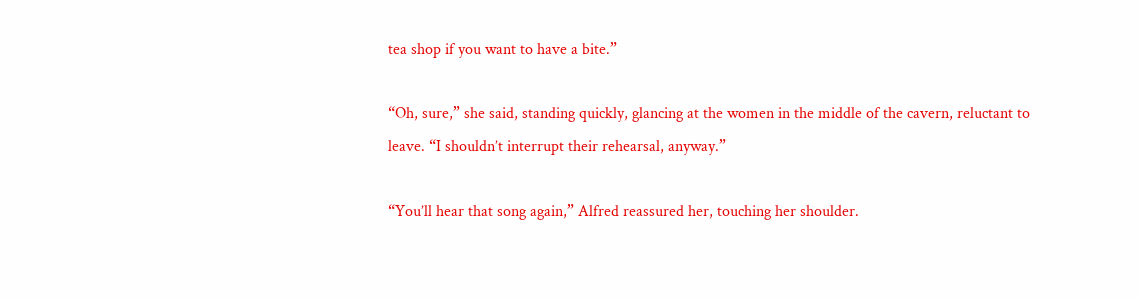tea shop if you want to have a bite.”

“Oh, sure,” she said, standing quickly, glancing at the women in the middle of the cavern, reluctant to leave. “I shouldn’t interrupt their rehearsal, anyway.”

“You’ll hear that song again,” Alfred reassured her, touching her shoulder.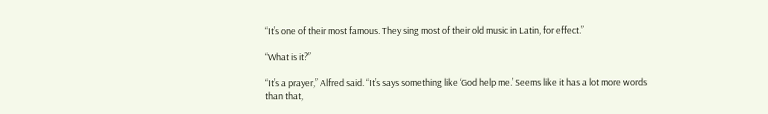“It’s one of their most famous. They sing most of their old music in Latin, for effect.”

“What is it?”

“It’s a prayer,” Alfred said. “It’s says something like ‘God help me.’ Seems like it has a lot more words than that,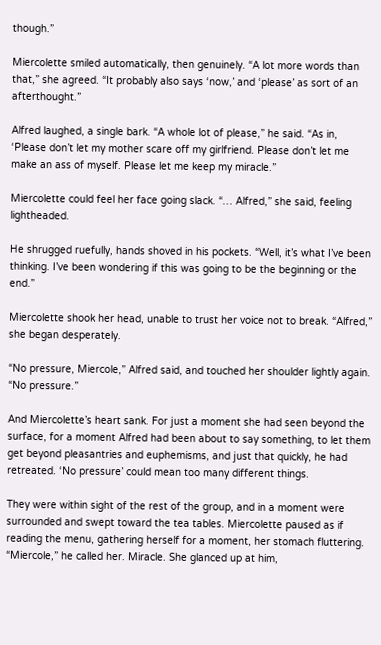though.”

Miercolette smiled automatically, then genuinely. “A lot more words than that,” she agreed. “It probably also says ‘now,’ and ‘please’ as sort of an afterthought.”

Alfred laughed, a single bark. “A whole lot of please,” he said. “As in, ‘Please don’t let my mother scare off my girlfriend. Please don’t let me make an ass of myself. Please let me keep my miracle.”

Miercolette could feel her face going slack. “… Alfred,” she said, feeling lightheaded.

He shrugged ruefully, hands shoved in his pockets. “Well, it’s what I’ve been thinking. I’ve been wondering if this was going to be the beginning or the end.”

Miercolette shook her head, unable to trust her voice not to break. “Alfred,” she began desperately.

“No pressure, Miercole,” Alfred said, and touched her shoulder lightly again. “No pressure.”

And Miercolette’s heart sank. For just a moment she had seen beyond the surface, for a moment Alfred had been about to say something, to let them get beyond pleasantries and euphemisms, and just that quickly, he had retreated. ‘No pressure’ could mean too many different things.

They were within sight of the rest of the group, and in a moment were surrounded and swept toward the tea tables. Miercolette paused as if reading the menu, gathering herself for a moment, her stomach fluttering. “Miercole,” he called her. Miracle. She glanced up at him,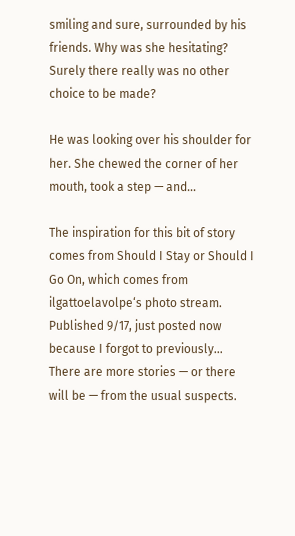smiling and sure, surrounded by his friends. Why was she hesitating? Surely there really was no other choice to be made?

He was looking over his shoulder for her. She chewed the corner of her mouth, took a step — and…

The inspiration for this bit of story comes from Should I Stay or Should I Go On, which comes from ilgattoelavolpe‘s photo stream. Published 9/17, just posted now because I forgot to previously… There are more stories — or there will be — from the usual suspects.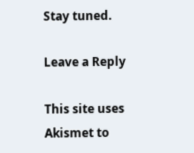Stay tuned.

Leave a Reply

This site uses Akismet to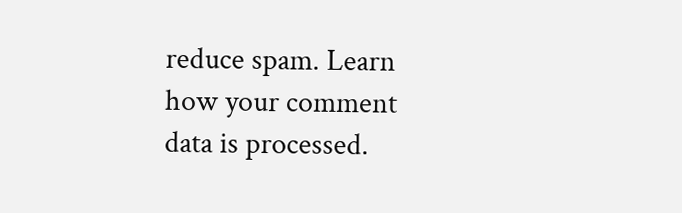reduce spam. Learn how your comment data is processed.